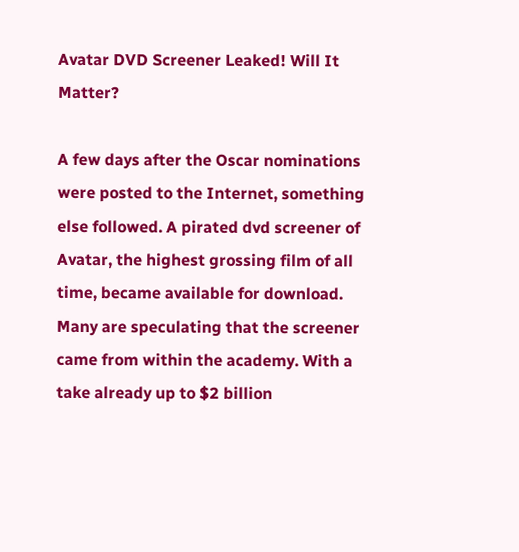Avatar DVD Screener Leaked! Will It Matter?

A few days after the Oscar nominations were posted to the Internet, something else followed. A pirated dvd screener of Avatar, the highest grossing film of all time, became available for download. Many are speculating that the screener came from within the academy. With a take already up to $2 billion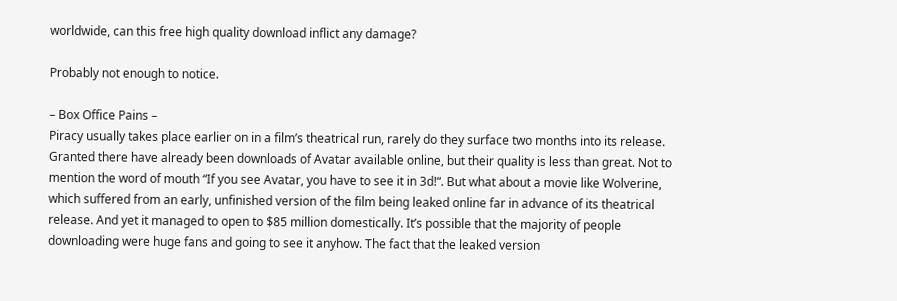worldwide, can this free high quality download inflict any damage?

Probably not enough to notice.

– Box Office Pains –
Piracy usually takes place earlier on in a film’s theatrical run, rarely do they surface two months into its release. Granted there have already been downloads of Avatar available online, but their quality is less than great. Not to mention the word of mouth “If you see Avatar, you have to see it in 3d!“. But what about a movie like Wolverine, which suffered from an early, unfinished version of the film being leaked online far in advance of its theatrical release. And yet it managed to open to $85 million domestically. It’s possible that the majority of people downloading were huge fans and going to see it anyhow. The fact that the leaked version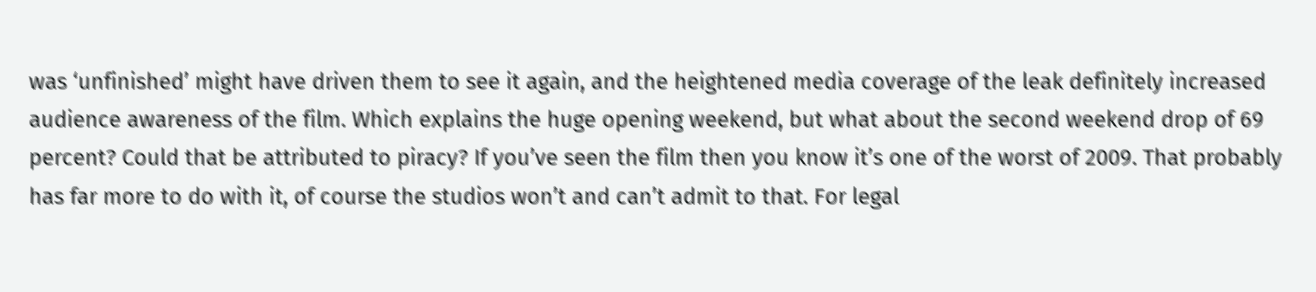was ‘unfinished’ might have driven them to see it again, and the heightened media coverage of the leak definitely increased audience awareness of the film. Which explains the huge opening weekend, but what about the second weekend drop of 69 percent? Could that be attributed to piracy? If you’ve seen the film then you know it’s one of the worst of 2009. That probably has far more to do with it, of course the studios won’t and can’t admit to that. For legal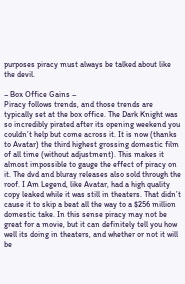purposes piracy must always be talked about like the devil.

– Box Office Gains –
Piracy follows trends, and those trends are typically set at the box office. The Dark Knight was so incredibly pirated after its opening weekend you couldn’t help but come across it. It is now (thanks to Avatar) the third highest grossing domestic film of all time (without adjustment). This makes it almost impossible to gauge the effect of piracy on it. The dvd and bluray releases also sold through the roof. I Am Legend, like Avatar, had a high quality copy leaked while it was still in theaters. That didn’t cause it to skip a beat all the way to a $256 million domestic take. In this sense piracy may not be great for a movie, but it can definitely tell you how well its doing in theaters, and whether or not it will be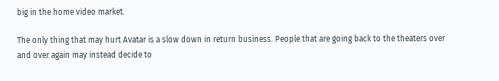big in the home video market.

The only thing that may hurt Avatar is a slow down in return business. People that are going back to the theaters over and over again may instead decide to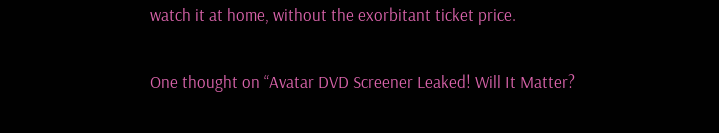watch it at home, without the exorbitant ticket price.

One thought on “Avatar DVD Screener Leaked! Will It Matter?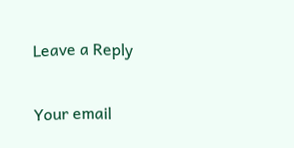Leave a Reply

Your email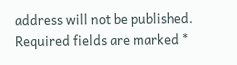address will not be published. Required fields are marked *